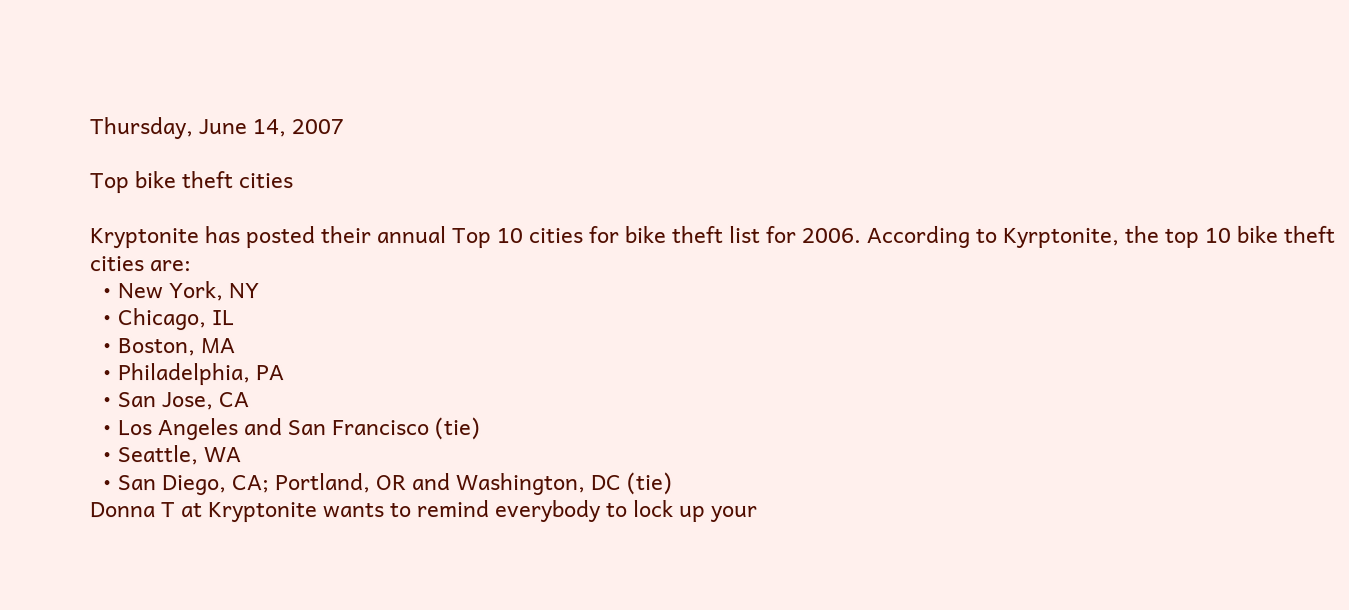Thursday, June 14, 2007

Top bike theft cities

Kryptonite has posted their annual Top 10 cities for bike theft list for 2006. According to Kyrptonite, the top 10 bike theft cities are:
  • New York, NY
  • Chicago, IL
  • Boston, MA
  • Philadelphia, PA
  • San Jose, CA
  • Los Angeles and San Francisco (tie)
  • Seattle, WA
  • San Diego, CA; Portland, OR and Washington, DC (tie)
Donna T at Kryptonite wants to remind everybody to lock up your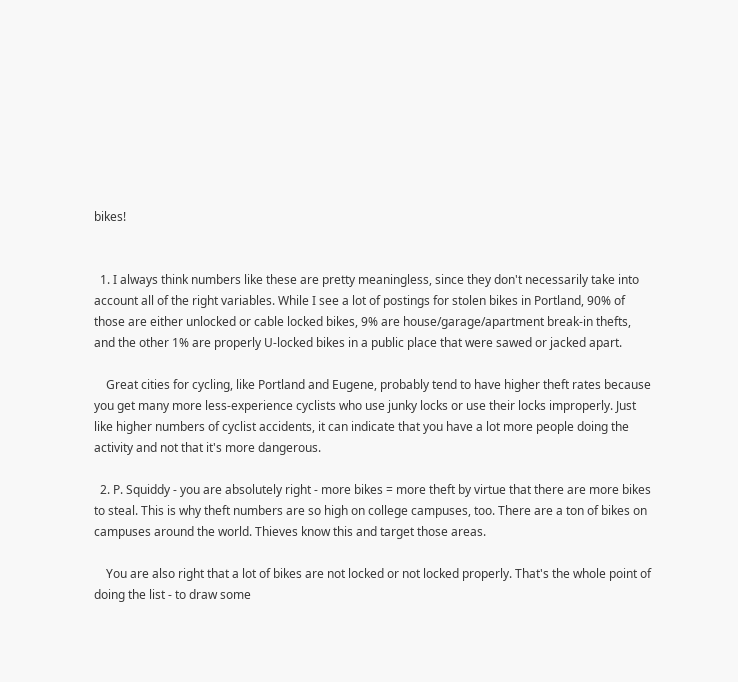bikes!


  1. I always think numbers like these are pretty meaningless, since they don't necessarily take into account all of the right variables. While I see a lot of postings for stolen bikes in Portland, 90% of those are either unlocked or cable locked bikes, 9% are house/garage/apartment break-in thefts, and the other 1% are properly U-locked bikes in a public place that were sawed or jacked apart.

    Great cities for cycling, like Portland and Eugene, probably tend to have higher theft rates because you get many more less-experience cyclists who use junky locks or use their locks improperly. Just like higher numbers of cyclist accidents, it can indicate that you have a lot more people doing the activity and not that it's more dangerous.

  2. P. Squiddy - you are absolutely right - more bikes = more theft by virtue that there are more bikes to steal. This is why theft numbers are so high on college campuses, too. There are a ton of bikes on campuses around the world. Thieves know this and target those areas.

    You are also right that a lot of bikes are not locked or not locked properly. That's the whole point of doing the list - to draw some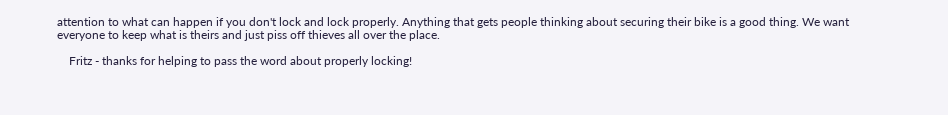attention to what can happen if you don't lock and lock properly. Anything that gets people thinking about securing their bike is a good thing. We want everyone to keep what is theirs and just piss off thieves all over the place.

    Fritz - thanks for helping to pass the word about properly locking!